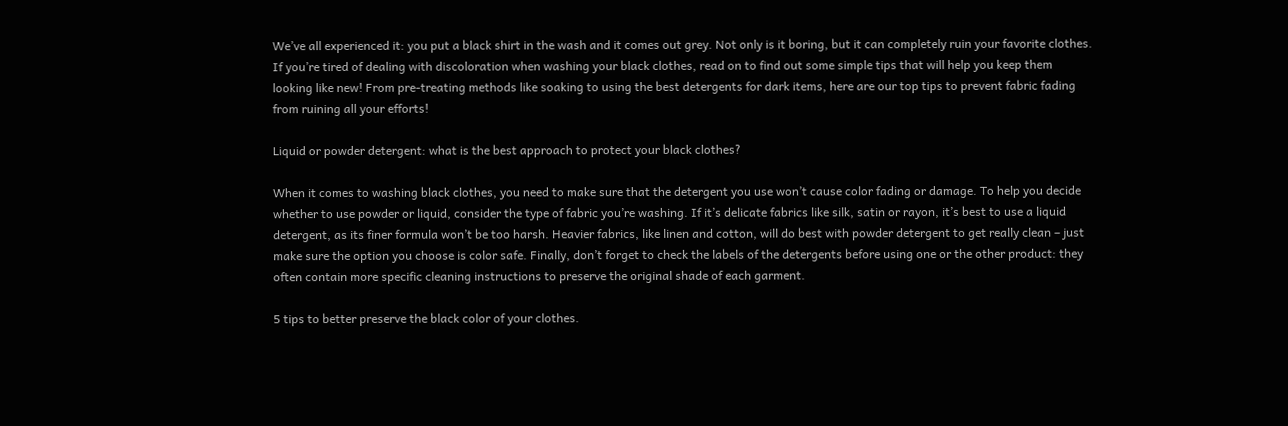We’ve all experienced it: you put a black shirt in the wash and it comes out grey. Not only is it boring, but it can completely ruin your favorite clothes. If you’re tired of dealing with discoloration when washing your black clothes, read on to find out some simple tips that will help you keep them looking like new! From pre-treating methods like soaking to using the best detergents for dark items, here are our top tips to prevent fabric fading from ruining all your efforts!

Liquid or powder detergent: what is the best approach to protect your black clothes?

When it comes to washing black clothes, you need to make sure that the detergent you use won’t cause color fading or damage. To help you decide whether to use powder or liquid, consider the type of fabric you’re washing. If it’s delicate fabrics like silk, satin or rayon, it’s best to use a liquid detergent, as its finer formula won’t be too harsh. Heavier fabrics, like linen and cotton, will do best with powder detergent to get really clean – just make sure the option you choose is color safe. Finally, don’t forget to check the labels of the detergents before using one or the other product: they often contain more specific cleaning instructions to preserve the original shade of each garment.

5 tips to better preserve the black color of your clothes.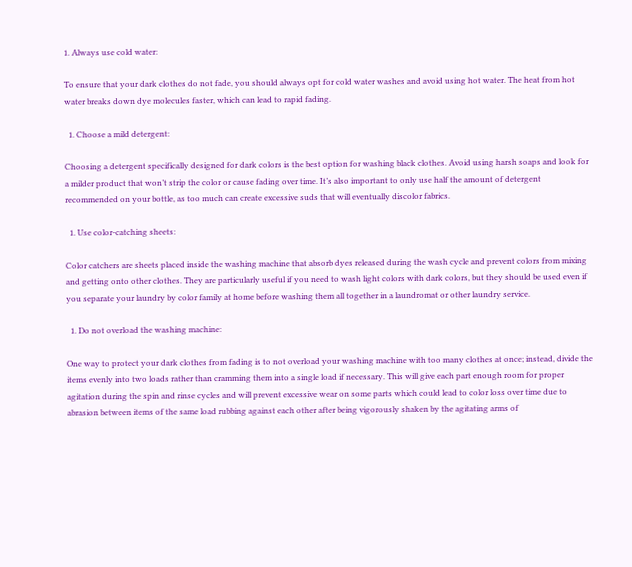1. Always use cold water:

To ensure that your dark clothes do not fade, you should always opt for cold water washes and avoid using hot water. The heat from hot water breaks down dye molecules faster, which can lead to rapid fading.

  1. Choose a mild detergent:

Choosing a detergent specifically designed for dark colors is the best option for washing black clothes. Avoid using harsh soaps and look for a milder product that won’t strip the color or cause fading over time. It’s also important to only use half the amount of detergent recommended on your bottle, as too much can create excessive suds that will eventually discolor fabrics.

  1. Use color-catching sheets:

Color catchers are sheets placed inside the washing machine that absorb dyes released during the wash cycle and prevent colors from mixing and getting onto other clothes. They are particularly useful if you need to wash light colors with dark colors, but they should be used even if you separate your laundry by color family at home before washing them all together in a laundromat or other laundry service.

  1. Do not overload the washing machine:

One way to protect your dark clothes from fading is to not overload your washing machine with too many clothes at once; instead, divide the items evenly into two loads rather than cramming them into a single load if necessary. This will give each part enough room for proper agitation during the spin and rinse cycles and will prevent excessive wear on some parts which could lead to color loss over time due to abrasion between items of the same load rubbing against each other after being vigorously shaken by the agitating arms of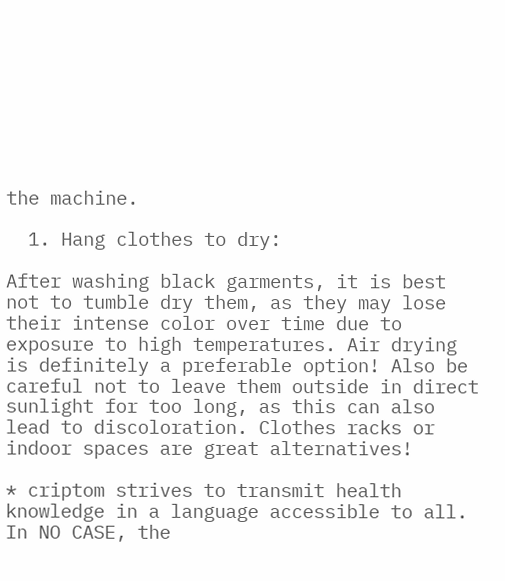the machine.

  1. Hang clothes to dry:

After washing black garments, it is best not to tumble dry them, as they may lose their intense color over time due to exposure to high temperatures. Air drying is definitely a preferable option! Also be careful not to leave them outside in direct sunlight for too long, as this can also lead to discoloration. Clothes racks or indoor spaces are great alternatives!

* criptom strives to transmit health knowledge in a language accessible to all. In NO CASE, the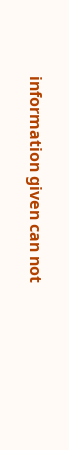information given can not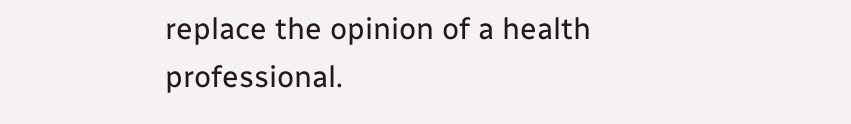replace the opinion of a health professional.